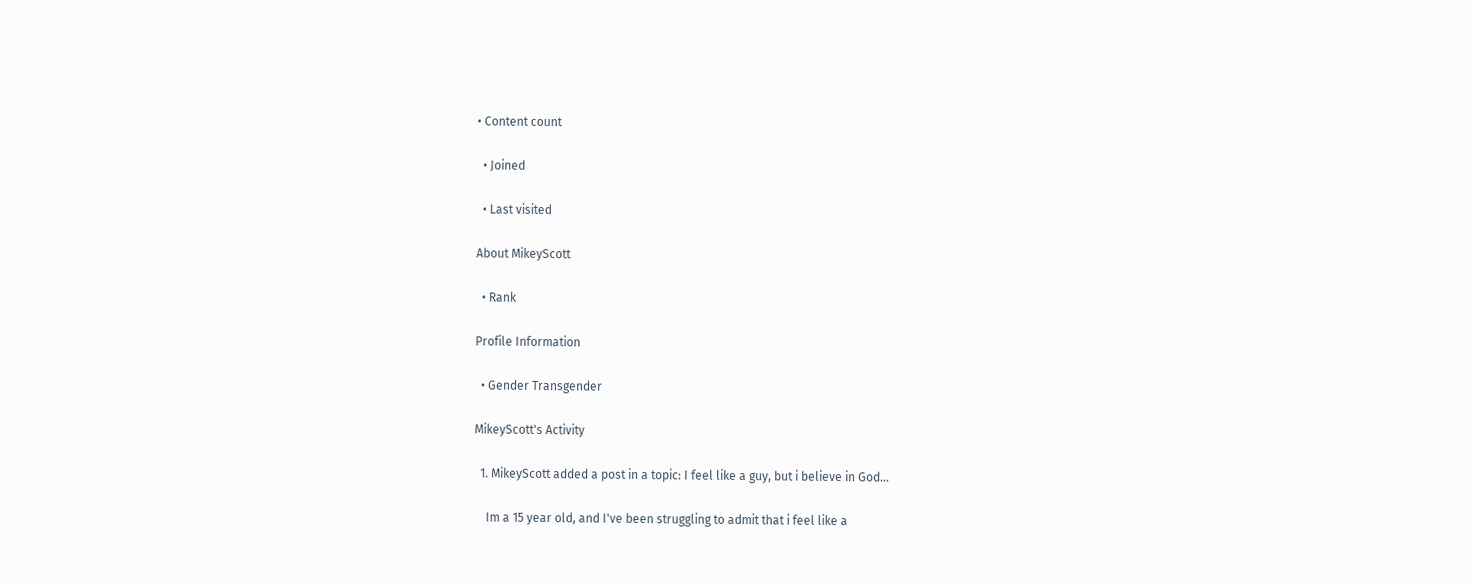• Content count

  • Joined

  • Last visited

About MikeyScott

  • Rank

Profile Information

  • Gender Transgender

MikeyScott's Activity

  1. MikeyScott added a post in a topic: I feel like a guy, but i believe in God...

    Im a 15 year old, and I've been struggling to admit that i feel like a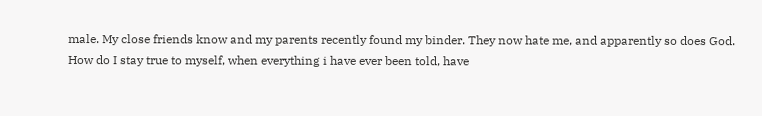male. My close friends know and my parents recently found my binder. They now hate me, and apparently so does God. How do I stay true to myself, when everything i have ever been told, have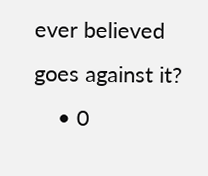ever believed goes against it?
    • 0